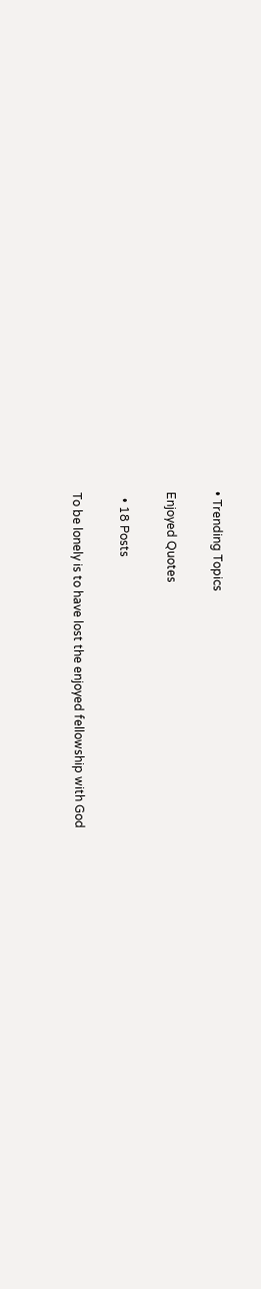• Trending Topics

Enjoyed Quotes

  • 18 Posts

To be lonely is to have lost the enjoyed fellowship with God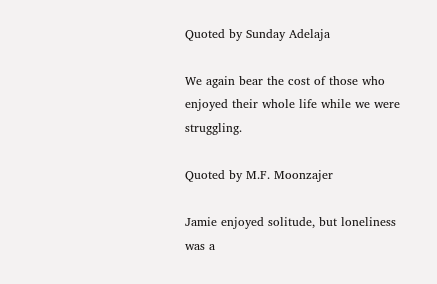Quoted by Sunday Adelaja

We again bear the cost of those who enjoyed their whole life while we were struggling.

Quoted by M.F. Moonzajer

Jamie enjoyed solitude, but loneliness was a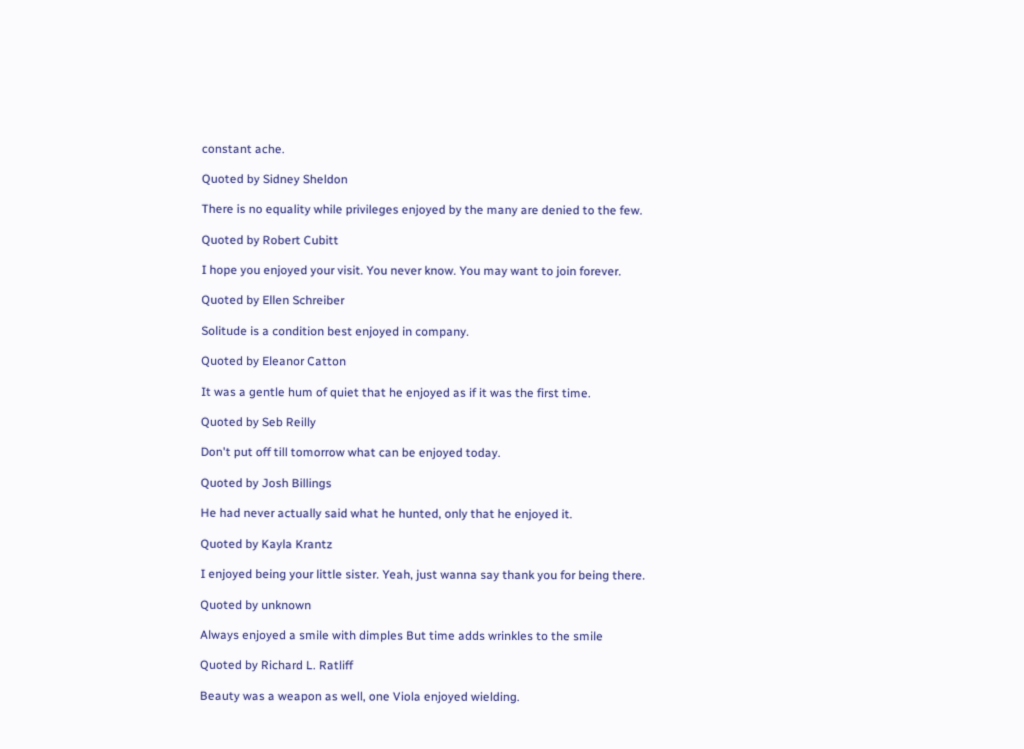constant ache.

Quoted by Sidney Sheldon

There is no equality while privileges enjoyed by the many are denied to the few.

Quoted by Robert Cubitt

I hope you enjoyed your visit. You never know. You may want to join forever.

Quoted by Ellen Schreiber

Solitude is a condition best enjoyed in company.

Quoted by Eleanor Catton

It was a gentle hum of quiet that he enjoyed as if it was the first time.

Quoted by Seb Reilly

Don't put off till tomorrow what can be enjoyed today.

Quoted by Josh Billings

He had never actually said what he hunted, only that he enjoyed it.

Quoted by Kayla Krantz

I enjoyed being your little sister. Yeah, just wanna say thank you for being there.

Quoted by unknown

Always enjoyed a smile with dimples But time adds wrinkles to the smile

Quoted by Richard L. Ratliff

Beauty was a weapon as well, one Viola enjoyed wielding.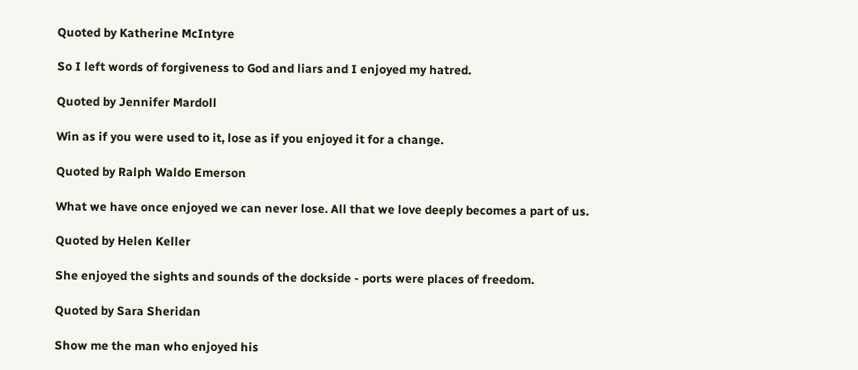Quoted by Katherine McIntyre

So I left words of forgiveness to God and liars and I enjoyed my hatred.

Quoted by Jennifer Mardoll

Win as if you were used to it, lose as if you enjoyed it for a change.

Quoted by Ralph Waldo Emerson

What we have once enjoyed we can never lose. All that we love deeply becomes a part of us.

Quoted by Helen Keller

She enjoyed the sights and sounds of the dockside - ports were places of freedom.

Quoted by Sara Sheridan

Show me the man who enjoyed his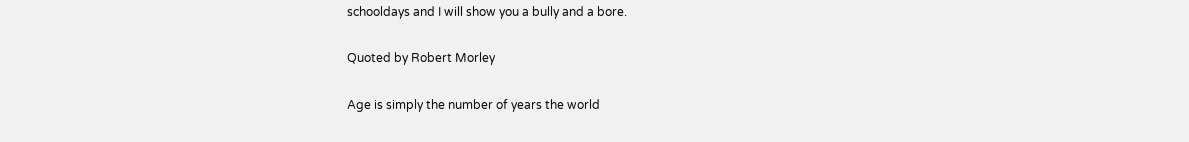schooldays and I will show you a bully and a bore.

Quoted by Robert Morley

Age is simply the number of years the world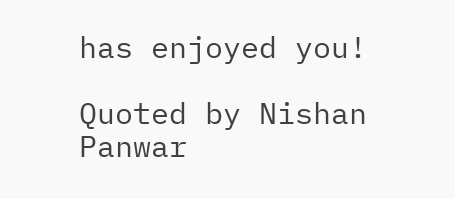has enjoyed you!

Quoted by Nishan Panwar